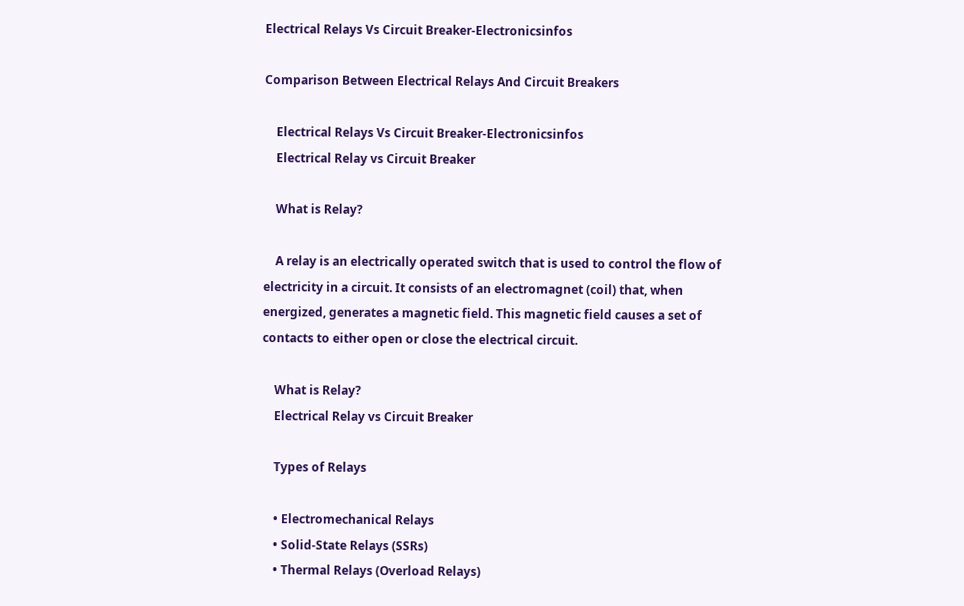Electrical Relays Vs Circuit Breaker-Electronicsinfos

Comparison Between Electrical Relays And Circuit Breakers

    Electrical Relays Vs Circuit Breaker-Electronicsinfos
    Electrical Relay vs Circuit Breaker

    What is Relay?

    A relay is an electrically operated switch that is used to control the flow of electricity in a circuit. It consists of an electromagnet (coil) that, when energized, generates a magnetic field. This magnetic field causes a set of contacts to either open or close the electrical circuit.

    What is Relay?
    Electrical Relay vs Circuit Breaker

    Types of Relays

    • Electromechanical Relays
    • Solid-State Relays (SSRs)
    • Thermal Relays (Overload Relays)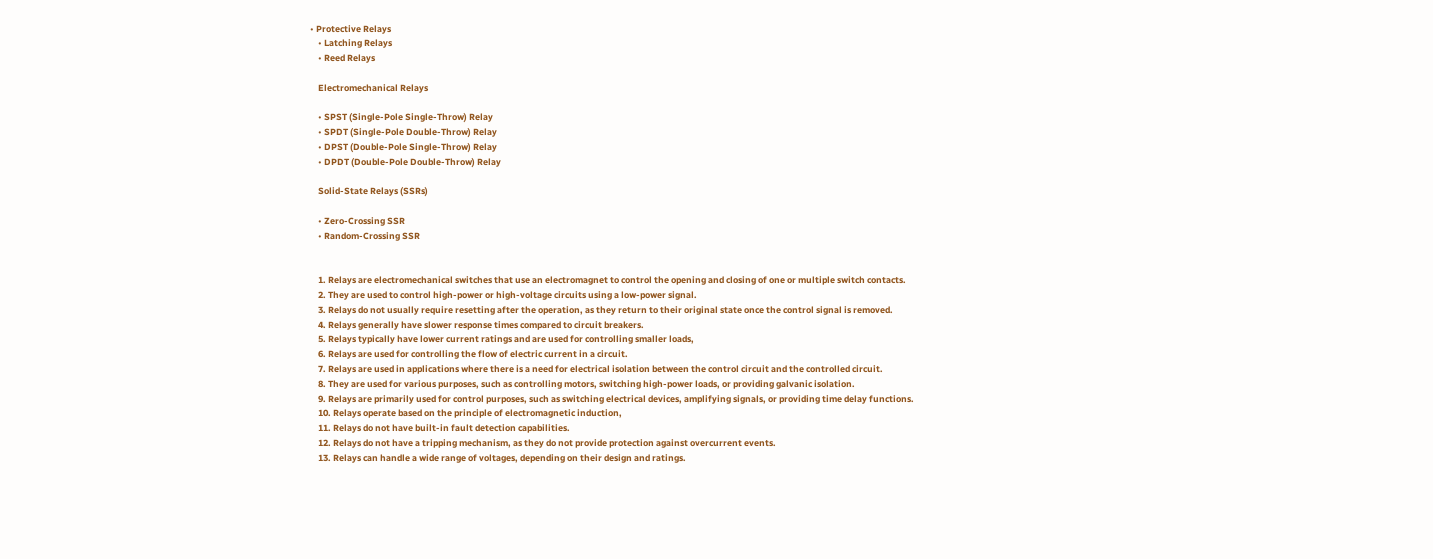• Protective Relays
    • Latching Relays
    • Reed Relays

    Electromechanical Relays

    • SPST (Single-Pole Single-Throw) Relay
    • SPDT (Single-Pole Double-Throw) Relay
    • DPST (Double-Pole Single-Throw) Relay
    • DPDT (Double-Pole Double-Throw) Relay

    Solid-State Relays (SSRs)

    • Zero-Crossing SSR
    • Random-Crossing SSR


    1. Relays are electromechanical switches that use an electromagnet to control the opening and closing of one or multiple switch contacts.
    2. They are used to control high-power or high-voltage circuits using a low-power signal.
    3. Relays do not usually require resetting after the operation, as they return to their original state once the control signal is removed.
    4. Relays generally have slower response times compared to circuit breakers.
    5. Relays typically have lower current ratings and are used for controlling smaller loads,
    6. Relays are used for controlling the flow of electric current in a circuit.
    7. Relays are used in applications where there is a need for electrical isolation between the control circuit and the controlled circuit.
    8. They are used for various purposes, such as controlling motors, switching high-power loads, or providing galvanic isolation.
    9. Relays are primarily used for control purposes, such as switching electrical devices, amplifying signals, or providing time delay functions.
    10. Relays operate based on the principle of electromagnetic induction,
    11. Relays do not have built-in fault detection capabilities.
    12. Relays do not have a tripping mechanism, as they do not provide protection against overcurrent events.
    13. Relays can handle a wide range of voltages, depending on their design and ratings.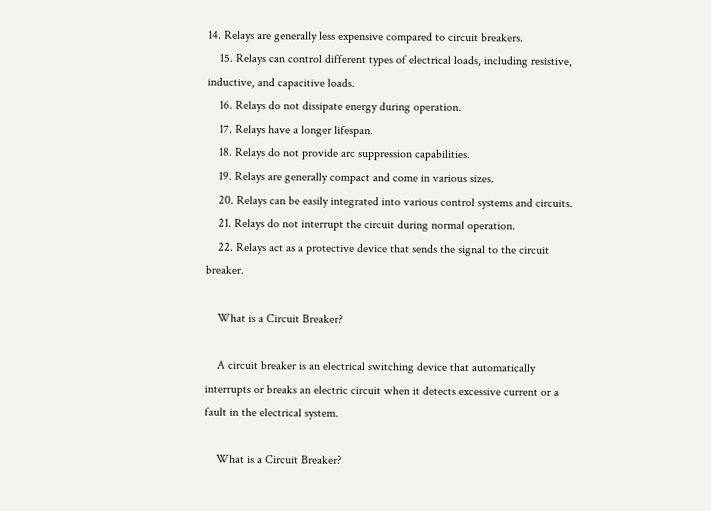14. Relays are generally less expensive compared to circuit breakers.
    15. Relays can control different types of electrical loads, including resistive, inductive, and capacitive loads.
    16. Relays do not dissipate energy during operation.
    17. Relays have a longer lifespan.
    18. Relays do not provide arc suppression capabilities.
    19. Relays are generally compact and come in various sizes.
    20. Relays can be easily integrated into various control systems and circuits.
    21. Relays do not interrupt the circuit during normal operation.
    22. Relays act as a protective device that sends the signal to the circuit breaker.

    What is a Circuit Breaker?

    A circuit breaker is an electrical switching device that automatically interrupts or breaks an electric circuit when it detects excessive current or a fault in the electrical system.

    What is a Circuit Breaker?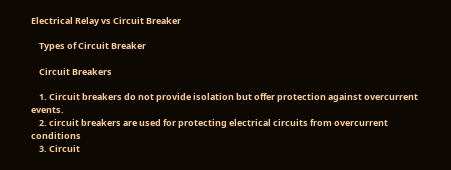Electrical Relay vs Circuit Breaker

    Types of Circuit Breaker

    Circuit Breakers

    1. Circuit breakers do not provide isolation but offer protection against overcurrent events.
    2. circuit breakers are used for protecting electrical circuits from overcurrent conditions
    3. Circuit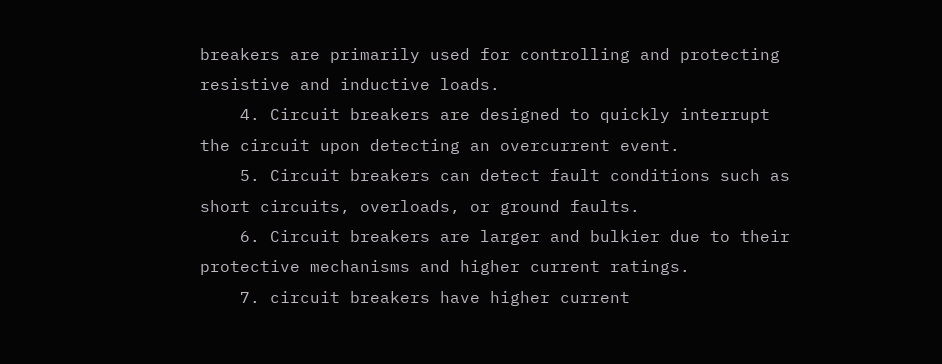breakers are primarily used for controlling and protecting resistive and inductive loads.
    4. Circuit breakers are designed to quickly interrupt the circuit upon detecting an overcurrent event.
    5. Circuit breakers can detect fault conditions such as short circuits, overloads, or ground faults.
    6. Circuit breakers are larger and bulkier due to their protective mechanisms and higher current ratings.
    7. circuit breakers have higher current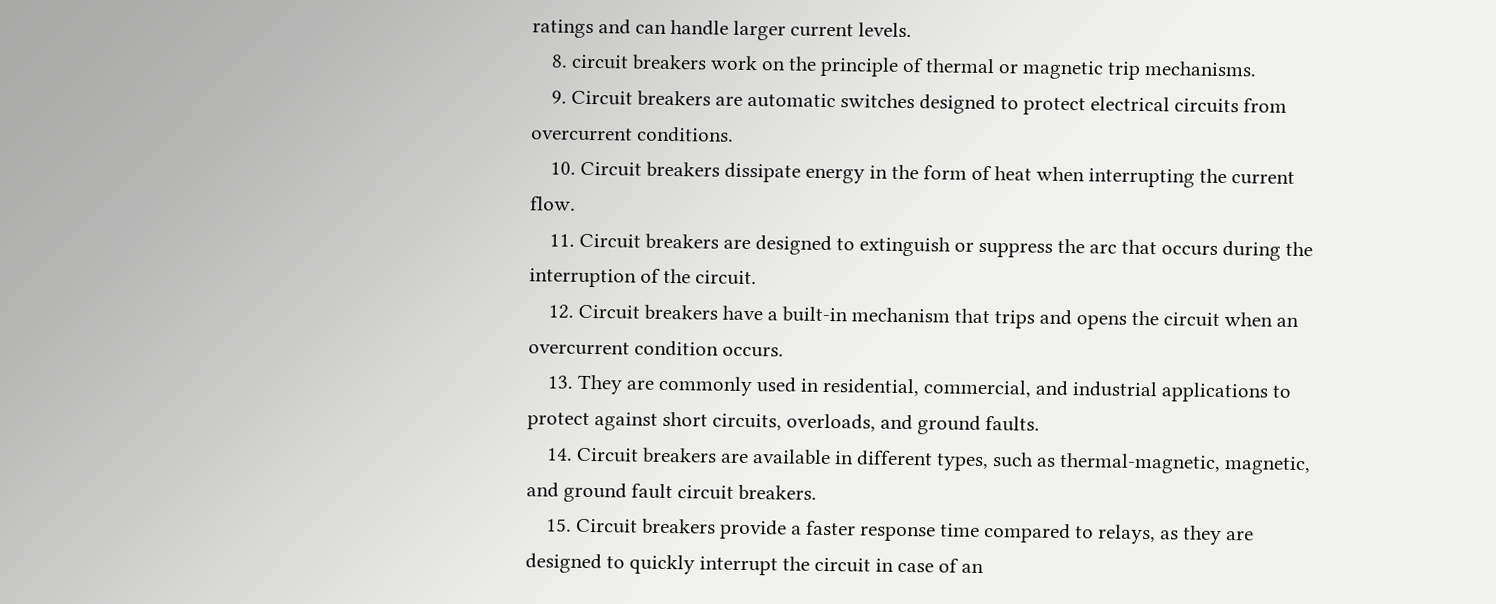ratings and can handle larger current levels.
    8. circuit breakers work on the principle of thermal or magnetic trip mechanisms.
    9. Circuit breakers are automatic switches designed to protect electrical circuits from overcurrent conditions.
    10. Circuit breakers dissipate energy in the form of heat when interrupting the current flow.
    11. Circuit breakers are designed to extinguish or suppress the arc that occurs during the interruption of the circuit.
    12. Circuit breakers have a built-in mechanism that trips and opens the circuit when an overcurrent condition occurs.
    13. They are commonly used in residential, commercial, and industrial applications to protect against short circuits, overloads, and ground faults.
    14. Circuit breakers are available in different types, such as thermal-magnetic, magnetic, and ground fault circuit breakers.
    15. Circuit breakers provide a faster response time compared to relays, as they are designed to quickly interrupt the circuit in case of an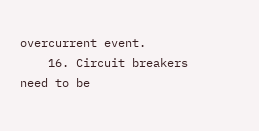overcurrent event.
    16. Circuit breakers need to be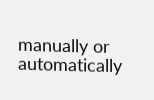manually or automatically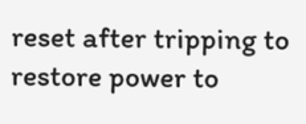reset after tripping to restore power to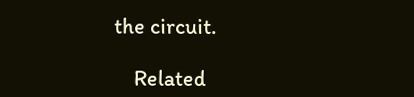the circuit.

    Related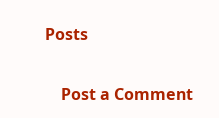Posts

    Post a Comment